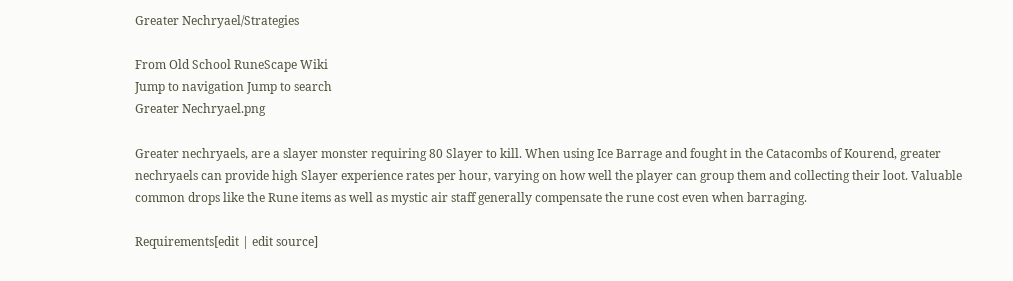Greater Nechryael/Strategies

From Old School RuneScape Wiki
Jump to navigation Jump to search
Greater Nechryael.png

Greater nechryaels, are a slayer monster requiring 80 Slayer to kill. When using Ice Barrage and fought in the Catacombs of Kourend, greater nechryaels can provide high Slayer experience rates per hour, varying on how well the player can group them and collecting their loot. Valuable common drops like the Rune items as well as mystic air staff generally compensate the rune cost even when barraging.

Requirements[edit | edit source]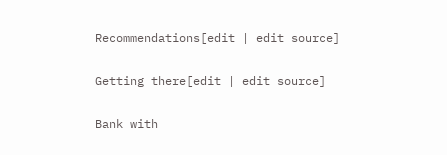Recommendations[edit | edit source]

Getting there[edit | edit source]

Bank with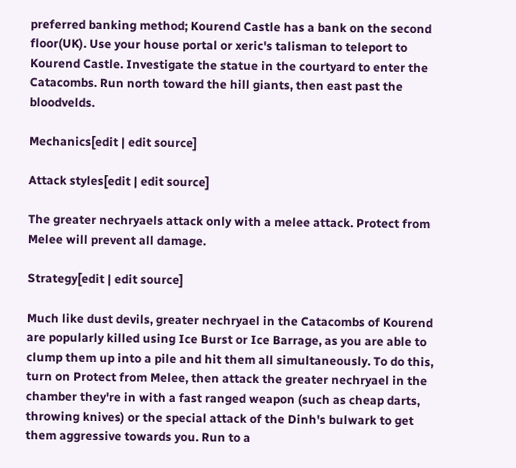preferred banking method; Kourend Castle has a bank on the second floor(UK). Use your house portal or xeric's talisman to teleport to Kourend Castle. Investigate the statue in the courtyard to enter the Catacombs. Run north toward the hill giants, then east past the bloodvelds.

Mechanics[edit | edit source]

Attack styles[edit | edit source]

The greater nechryaels attack only with a melee attack. Protect from Melee will prevent all damage.

Strategy[edit | edit source]

Much like dust devils, greater nechryael in the Catacombs of Kourend are popularly killed using Ice Burst or Ice Barrage, as you are able to clump them up into a pile and hit them all simultaneously. To do this, turn on Protect from Melee, then attack the greater nechryael in the chamber they're in with a fast ranged weapon (such as cheap darts, throwing knives) or the special attack of the Dinh's bulwark to get them aggressive towards you. Run to a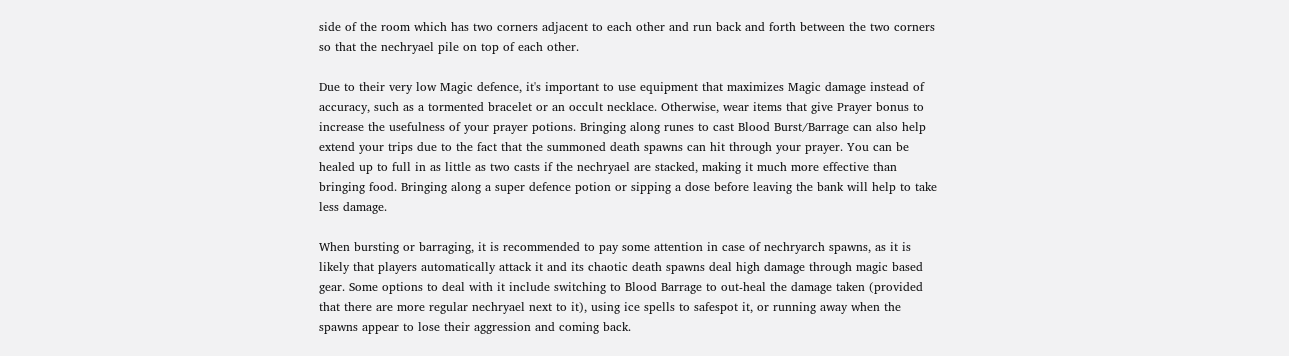side of the room which has two corners adjacent to each other and run back and forth between the two corners so that the nechryael pile on top of each other.

Due to their very low Magic defence, it's important to use equipment that maximizes Magic damage instead of accuracy, such as a tormented bracelet or an occult necklace. Otherwise, wear items that give Prayer bonus to increase the usefulness of your prayer potions. Bringing along runes to cast Blood Burst/Barrage can also help extend your trips due to the fact that the summoned death spawns can hit through your prayer. You can be healed up to full in as little as two casts if the nechryael are stacked, making it much more effective than bringing food. Bringing along a super defence potion or sipping a dose before leaving the bank will help to take less damage.

When bursting or barraging, it is recommended to pay some attention in case of nechryarch spawns, as it is likely that players automatically attack it and its chaotic death spawns deal high damage through magic based gear. Some options to deal with it include switching to Blood Barrage to out-heal the damage taken (provided that there are more regular nechryael next to it), using ice spells to safespot it, or running away when the spawns appear to lose their aggression and coming back.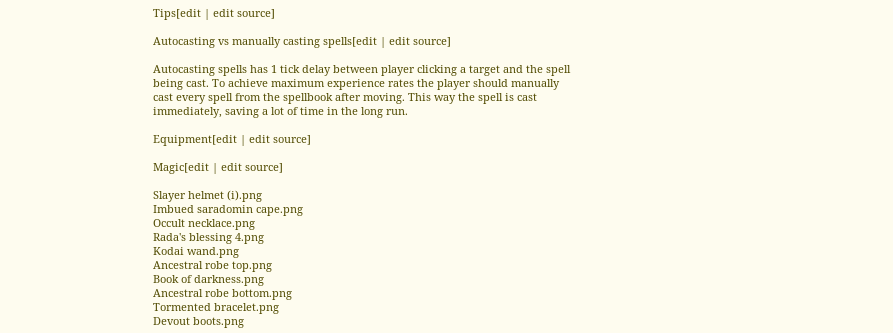Tips[edit | edit source]

Autocasting vs manually casting spells[edit | edit source]

Autocasting spells has 1 tick delay between player clicking a target and the spell being cast. To achieve maximum experience rates the player should manually cast every spell from the spellbook after moving. This way the spell is cast immediately, saving a lot of time in the long run.

Equipment[edit | edit source]

Magic[edit | edit source]

Slayer helmet (i).png
Imbued saradomin cape.png
Occult necklace.png
Rada's blessing 4.png
Kodai wand.png
Ancestral robe top.png
Book of darkness.png
Ancestral robe bottom.png
Tormented bracelet.png
Devout boots.png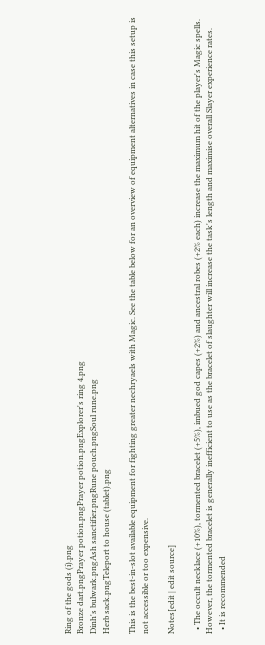Ring of the gods (i).png
Bronze dart.pngPrayer potion.pngPrayer potion.pngExplorer's ring 4.png
Dinh's bulwark.pngAsh sanctifier.pngRune pouch.pngSoul rune.png
Herb sack.pngTeleport to house (tablet).png

This is the best-in-slot available equipment for fighting greater nechryaels with Magic. See the table below for an overview of equipment alternatives in case this setup is not accessible or too expensive.

Notes[edit | edit source]

  • The occult necklace (+10%), tormented bracelet (+5%), imbued god capes (+2%) and ancestral robes (+2% each) increase the maximum hit of the player's Magic spells. However, the tormented bracelet is generally inefficient to use as the bracelet of slaughter will increase the task's length and maximise overall Slayer experience rates.
  • It is recommended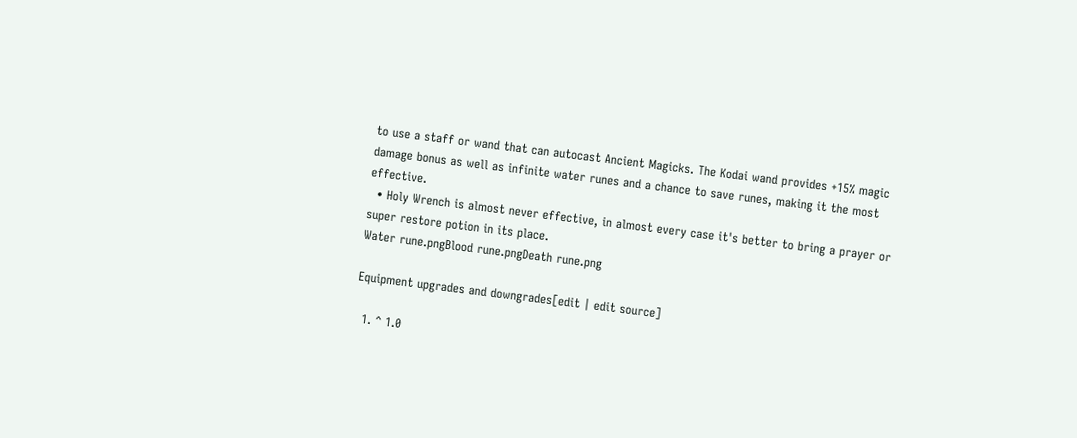to use a staff or wand that can autocast Ancient Magicks. The Kodai wand provides +15% magic damage bonus as well as infinite water runes and a chance to save runes, making it the most effective.
  • Holy Wrench is almost never effective, in almost every case it's better to bring a prayer or super restore potion in its place.
Water rune.pngBlood rune.pngDeath rune.png

Equipment upgrades and downgrades[edit | edit source]

  1. ^ 1.0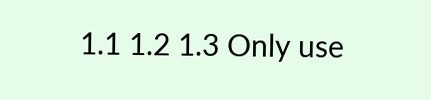1.1 1.2 1.3 Only use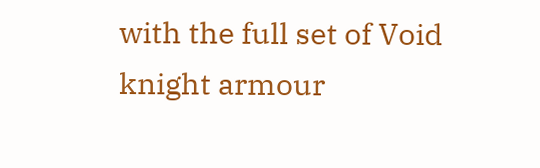with the full set of Void knight armour